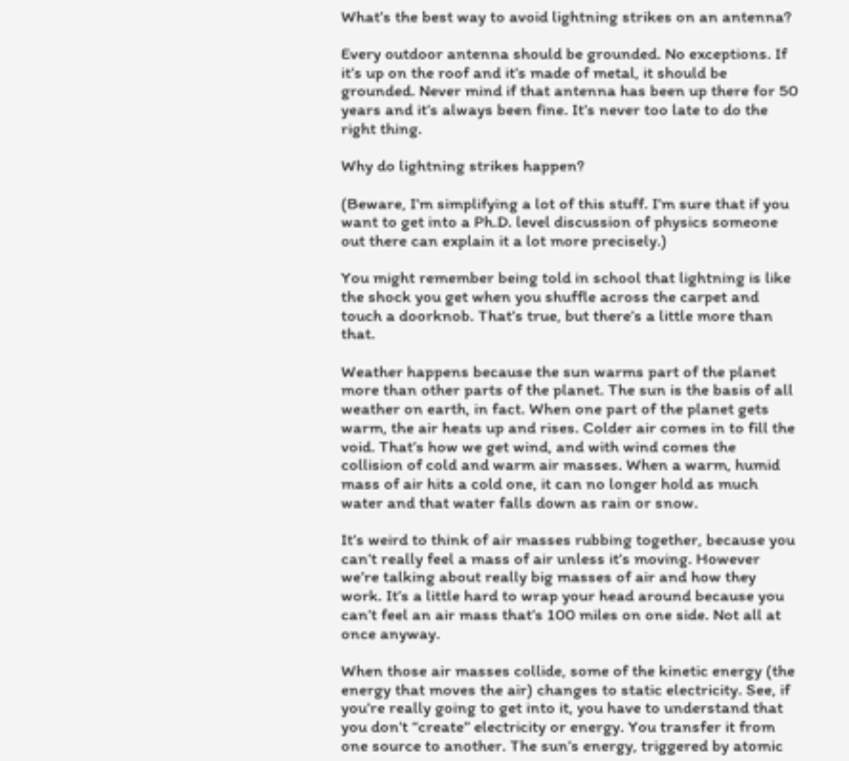What’s the best way to avoid lightning strikes on an antenna?

Every outdoor antenna should be grounded. No exceptions. If it’s up on the roof and it’s made of metal, it should be grounded. Never mind if that antenna has been up there for 50 years and it’s always been fine. It’s never too late to do the right thing.

Why do lightning strikes happen?

(Beware, I’m simplifying a lot of this stuff. I’m sure that if you want to get into a Ph.D. level discussion of physics someone out there can explain it a lot more precisely.)

You might remember being told in school that lightning is like the shock you get when you shuffle across the carpet and touch a doorknob. That’s true, but there’s a little more than that.

Weather happens because the sun warms part of the planet more than other parts of the planet. The sun is the basis of all weather on earth, in fact. When one part of the planet gets warm, the air heats up and rises. Colder air comes in to fill the void. That’s how we get wind, and with wind comes the collision of cold and warm air masses. When a warm, humid mass of air hits a cold one, it can no longer hold as much water and that water falls down as rain or snow.

It’s weird to think of air masses rubbing together, because you can’t really feel a mass of air unless it’s moving. However we’re talking about really big masses of air and how they work. It’s a little hard to wrap your head around because you can’t feel an air mass that’s 100 miles on one side. Not all at once anyway.

When those air masses collide, some of the kinetic energy (the energy that moves the air) changes to static electricity. See, if you’re really going to get into it, you have to understand that you don’t “create” electricity or energy. You transfer it from one source to another. The sun’s energy, triggered by atomic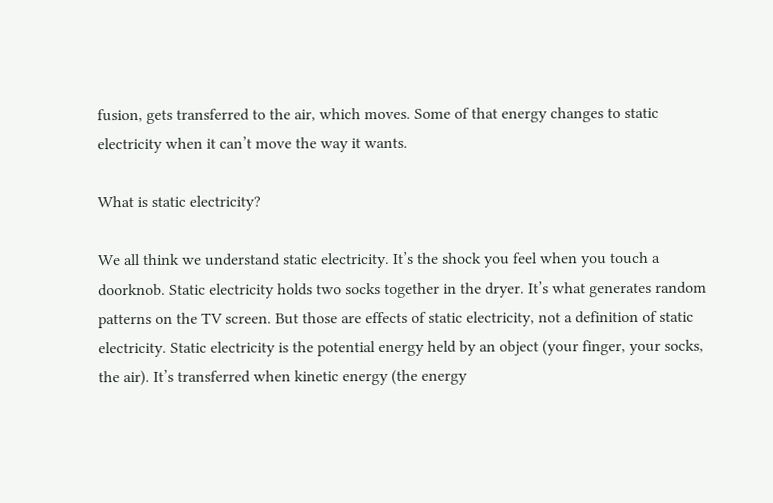fusion, gets transferred to the air, which moves. Some of that energy changes to static electricity when it can’t move the way it wants.

What is static electricity?

We all think we understand static electricity. It’s the shock you feel when you touch a doorknob. Static electricity holds two socks together in the dryer. It’s what generates random patterns on the TV screen. But those are effects of static electricity, not a definition of static electricity. Static electricity is the potential energy held by an object (your finger, your socks, the air). It’s transferred when kinetic energy (the energy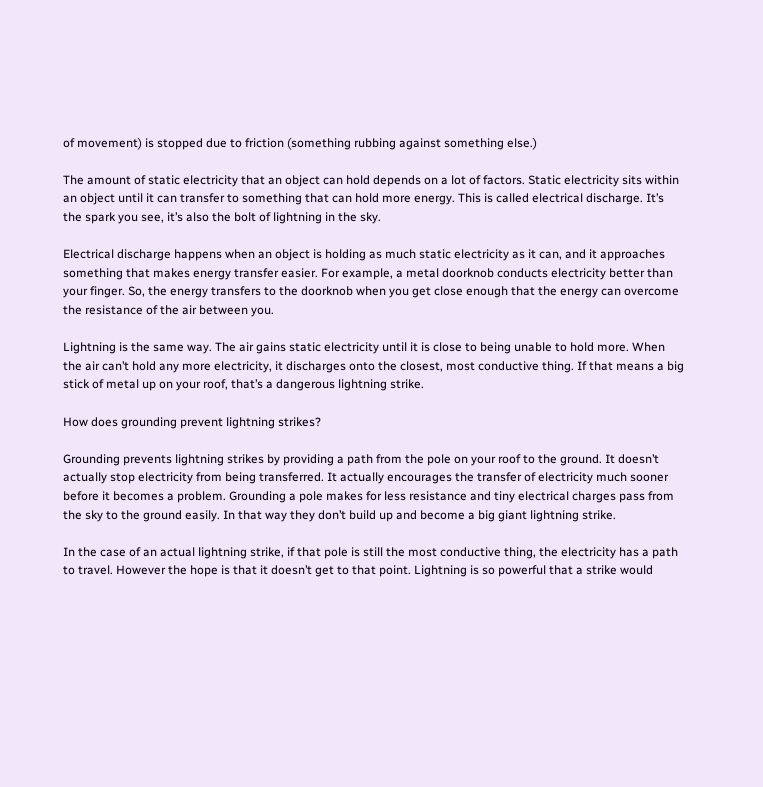of movement) is stopped due to friction (something rubbing against something else.)

The amount of static electricity that an object can hold depends on a lot of factors. Static electricity sits within an object until it can transfer to something that can hold more energy. This is called electrical discharge. It’s the spark you see, it’s also the bolt of lightning in the sky.

Electrical discharge happens when an object is holding as much static electricity as it can, and it approaches something that makes energy transfer easier. For example, a metal doorknob conducts electricity better than your finger. So, the energy transfers to the doorknob when you get close enough that the energy can overcome the resistance of the air between you.

Lightning is the same way. The air gains static electricity until it is close to being unable to hold more. When the air can’t hold any more electricity, it discharges onto the closest, most conductive thing. If that means a big stick of metal up on your roof, that’s a dangerous lightning strike.

How does grounding prevent lightning strikes?

Grounding prevents lightning strikes by providing a path from the pole on your roof to the ground. It doesn’t actually stop electricity from being transferred. It actually encourages the transfer of electricity much sooner before it becomes a problem. Grounding a pole makes for less resistance and tiny electrical charges pass from the sky to the ground easily. In that way they don’t build up and become a big giant lightning strike.

In the case of an actual lightning strike, if that pole is still the most conductive thing, the electricity has a path to travel. However the hope is that it doesn’t get to that point. Lightning is so powerful that a strike would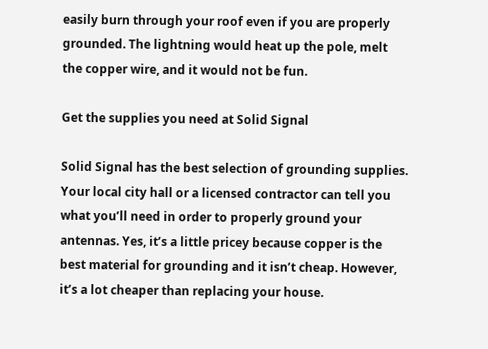easily burn through your roof even if you are properly grounded. The lightning would heat up the pole, melt the copper wire, and it would not be fun.

Get the supplies you need at Solid Signal

Solid Signal has the best selection of grounding supplies. Your local city hall or a licensed contractor can tell you what you’ll need in order to properly ground your antennas. Yes, it’s a little pricey because copper is the best material for grounding and it isn’t cheap. However, it’s a lot cheaper than replacing your house.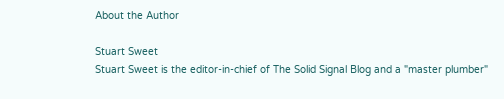About the Author

Stuart Sweet
Stuart Sweet is the editor-in-chief of The Solid Signal Blog and a "master plumber"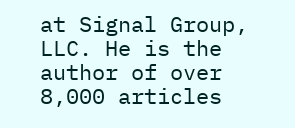at Signal Group, LLC. He is the author of over 8,000 articles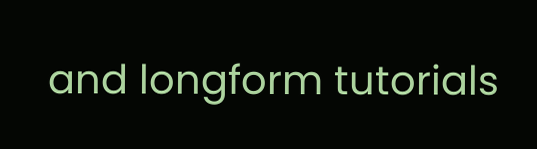and longform tutorials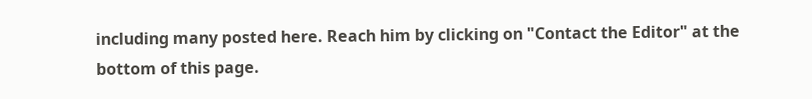including many posted here. Reach him by clicking on "Contact the Editor" at the bottom of this page.